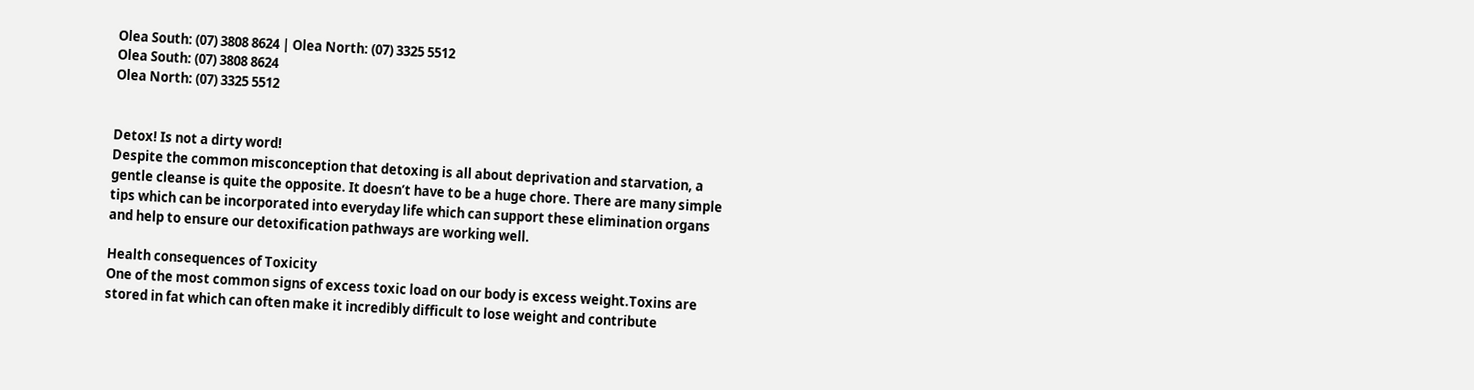Olea South: (07) 3808 8624 | Olea North: (07) 3325 5512
Olea South: (07) 3808 8624
Olea North: (07) 3325 5512


Detox! Is not a dirty word!
Despite the common misconception that detoxing is all about deprivation and starvation, a gentle cleanse is quite the opposite. It doesn’t have to be a huge chore. There are many simple tips which can be incorporated into everyday life which can support these elimination organs and help to ensure our detoxification pathways are working well.

Health consequences of Toxicity
One of the most common signs of excess toxic load on our body is excess weight.Toxins are stored in fat which can often make it incredibly difficult to lose weight and contribute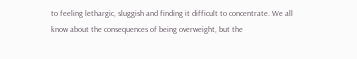to feeling lethargic, sluggish and finding it difficult to concentrate. We all know about the consequences of being overweight, but the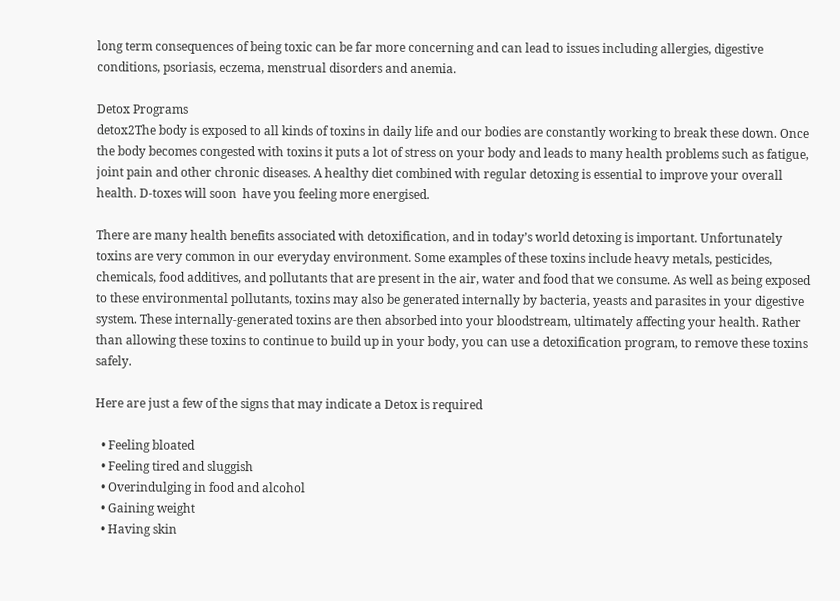long term consequences of being toxic can be far more concerning and can lead to issues including allergies, digestive conditions, psoriasis, eczema, menstrual disorders and anemia.

Detox Programs
detox2The body is exposed to all kinds of toxins in daily life and our bodies are constantly working to break these down. Once the body becomes congested with toxins it puts a lot of stress on your body and leads to many health problems such as fatigue, joint pain and other chronic diseases. A healthy diet combined with regular detoxing is essential to improve your overall health. D-toxes will soon  have you feeling more energised.

There are many health benefits associated with detoxification, and in today’s world detoxing is important. Unfortunately toxins are very common in our everyday environment. Some examples of these toxins include heavy metals, pesticides, chemicals, food additives, and pollutants that are present in the air, water and food that we consume. As well as being exposed to these environmental pollutants, toxins may also be generated internally by bacteria, yeasts and parasites in your digestive system. These internally-generated toxins are then absorbed into your bloodstream, ultimately affecting your health. Rather than allowing these toxins to continue to build up in your body, you can use a detoxification program, to remove these toxins safely.

Here are just a few of the signs that may indicate a Detox is required

  • Feeling bloated
  • Feeling tired and sluggish
  • Overindulging in food and alcohol
  • Gaining weight
  • Having skin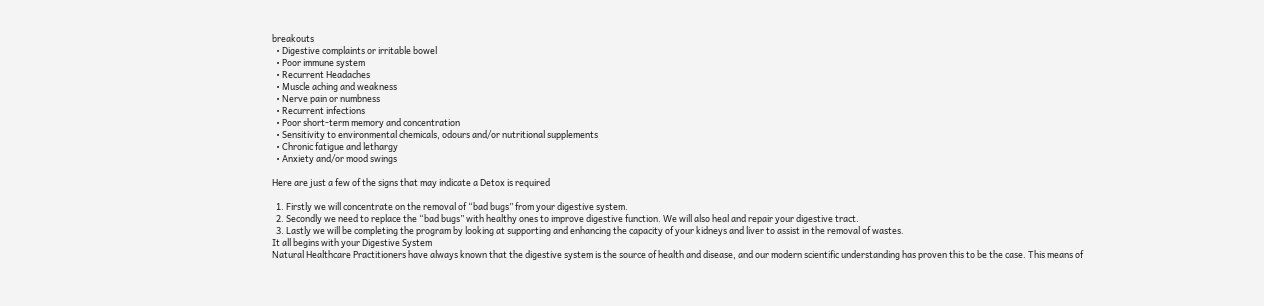breakouts
  • Digestive complaints or irritable bowel
  • Poor immune system
  • Recurrent Headaches
  • Muscle aching and weakness
  • Nerve pain or numbness
  • Recurrent infections
  • Poor short-term memory and concentration
  • Sensitivity to environmental chemicals, odours and/or nutritional supplements
  • Chronic fatigue and lethargy
  • Anxiety and/or mood swings

Here are just a few of the signs that may indicate a Detox is required

  1. Firstly we will concentrate on the removal of “bad bugs” from your digestive system.
  2. Secondly we need to replace the “bad bugs” with healthy ones to improve digestive function. We will also heal and repair your digestive tract.
  3. Lastly we will be completing the program by looking at supporting and enhancing the capacity of your kidneys and liver to assist in the removal of wastes.
It all begins with your Digestive System
Natural Healthcare Practitioners have always known that the digestive system is the source of health and disease, and our modern scientific understanding has proven this to be the case. This means of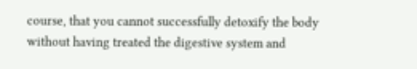course, that you cannot successfully detoxify the body without having treated the digestive system and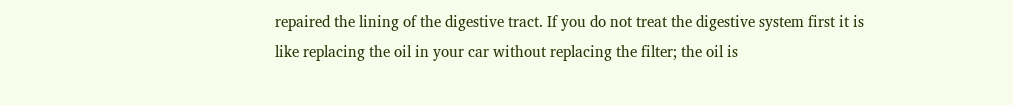repaired the lining of the digestive tract. If you do not treat the digestive system first it is like replacing the oil in your car without replacing the filter; the oil is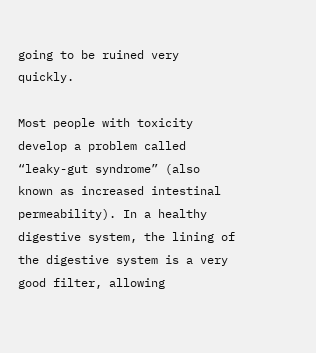going to be ruined very quickly.

Most people with toxicity develop a problem called “leaky-gut syndrome” (also known as increased intestinal permeability). In a healthy digestive system, the lining of the digestive system is a very good filter, allowing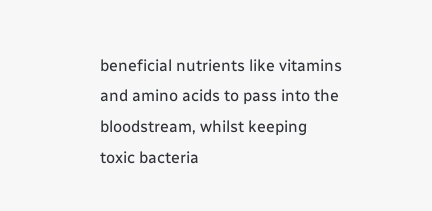beneficial nutrients like vitamins and amino acids to pass into the bloodstream, whilst keeping toxic bacteria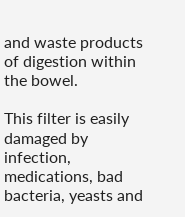and waste products of digestion within the bowel.

This filter is easily damaged by infection, medications, bad bacteria, yeasts and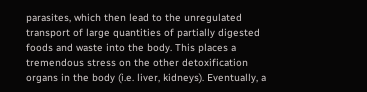parasites, which then lead to the unregulated transport of large quantities of partially digested foods and waste into the body. This places a tremendous stress on the other detoxification organs in the body (i.e. liver, kidneys). Eventually, a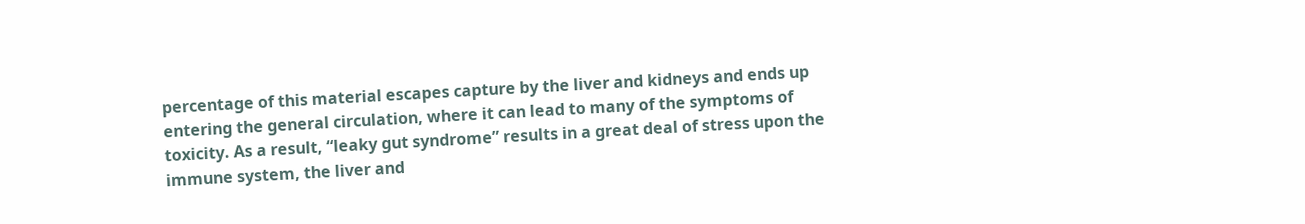percentage of this material escapes capture by the liver and kidneys and ends up entering the general circulation, where it can lead to many of the symptoms of toxicity. As a result, “leaky gut syndrome” results in a great deal of stress upon the immune system, the liver and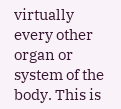virtually every other organ or system of the body. This is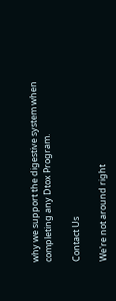why we support the digestive system when completing any Dtox Program.

Contact Us

We're not around right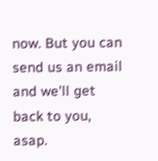now. But you can send us an email and we'll get back to you, asap.